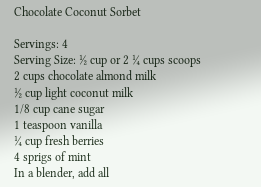Chocolate Coconut Sorbet

Servings: 4
Serving Size: ½ cup or 2 ¼ cups scoops
2 cups chocolate almond milk
½ cup light coconut milk
1/8 cup cane sugar
1 teaspoon vanilla
¼ cup fresh berries
4 sprigs of mint
In a blender, add all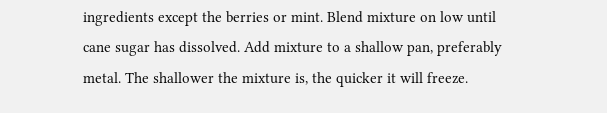ingredients except the berries or mint. Blend mixture on low until cane sugar has dissolved. Add mixture to a shallow pan, preferably metal. The shallower the mixture is, the quicker it will freeze.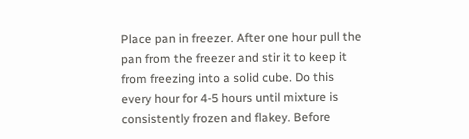Place pan in freezer. After one hour pull the pan from the freezer and stir it to keep it from freezing into a solid cube. Do this every hour for 4-5 hours until mixture is consistently frozen and flakey. Before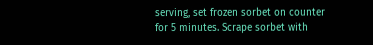serving, set frozen sorbet on counter for 5 minutes. Scrape sorbet with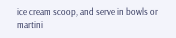ice cream scoop, and serve in bowls or martini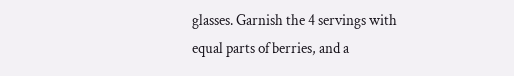glasses. Garnish the 4 servings with equal parts of berries, and a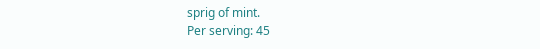sprig of mint.
Per serving: 45